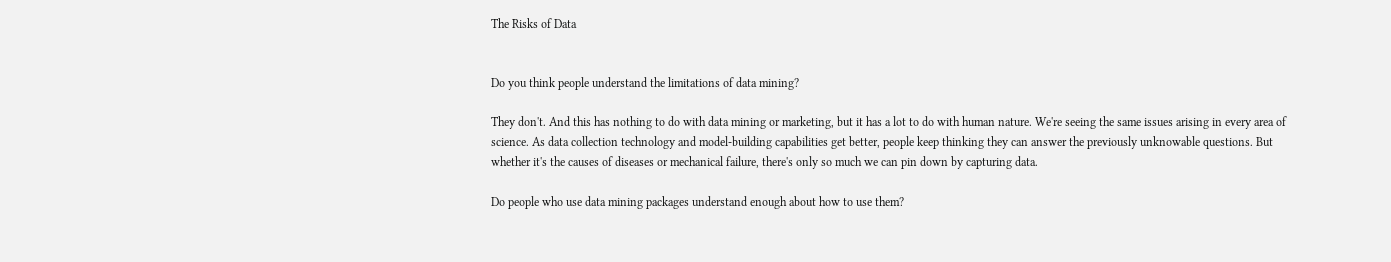The Risks of Data


Do you think people understand the limitations of data mining?

They don't. And this has nothing to do with data mining or marketing, but it has a lot to do with human nature. We're seeing the same issues arising in every area of science. As data collection technology and model-building capabilities get better, people keep thinking they can answer the previously unknowable questions. But whether it's the causes of diseases or mechanical failure, there's only so much we can pin down by capturing data.

Do people who use data mining packages understand enough about how to use them?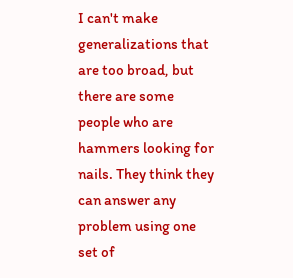I can't make generalizations that are too broad, but there are some people who are hammers looking for nails. They think they can answer any problem using one set of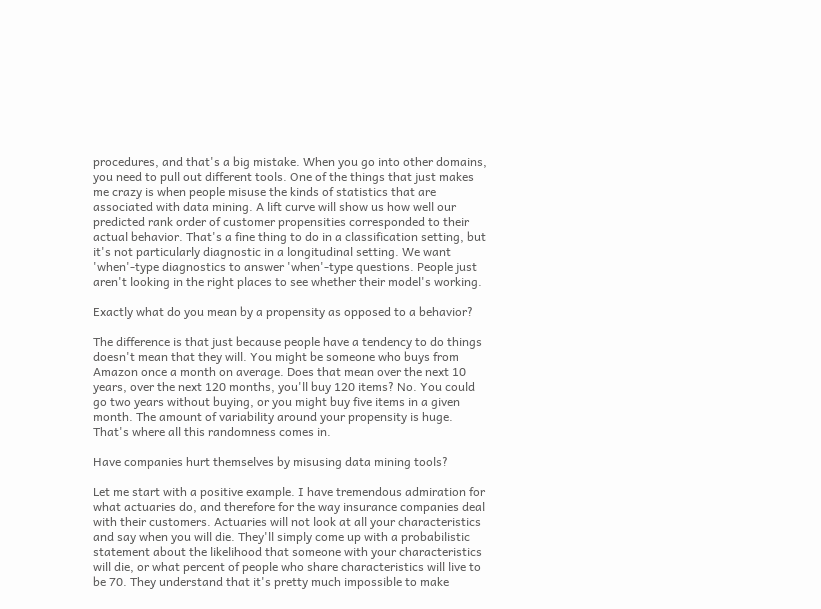procedures, and that's a big mistake. When you go into other domains, you need to pull out different tools. One of the things that just makes me crazy is when people misuse the kinds of statistics that are associated with data mining. A lift curve will show us how well our predicted rank order of customer propensities corresponded to their actual behavior. That's a fine thing to do in a classification setting, but it's not particularly diagnostic in a longitudinal setting. We want 'when'-type diagnostics to answer 'when'-type questions. People just aren't looking in the right places to see whether their model's working.

Exactly what do you mean by a propensity as opposed to a behavior?

The difference is that just because people have a tendency to do things doesn't mean that they will. You might be someone who buys from Amazon once a month on average. Does that mean over the next 10 years, over the next 120 months, you'll buy 120 items? No. You could go two years without buying, or you might buy five items in a given month. The amount of variability around your propensity is huge. That's where all this randomness comes in.

Have companies hurt themselves by misusing data mining tools?

Let me start with a positive example. I have tremendous admiration for what actuaries do, and therefore for the way insurance companies deal with their customers. Actuaries will not look at all your characteristics and say when you will die. They'll simply come up with a probabilistic statement about the likelihood that someone with your characteristics will die, or what percent of people who share characteristics will live to be 70. They understand that it's pretty much impossible to make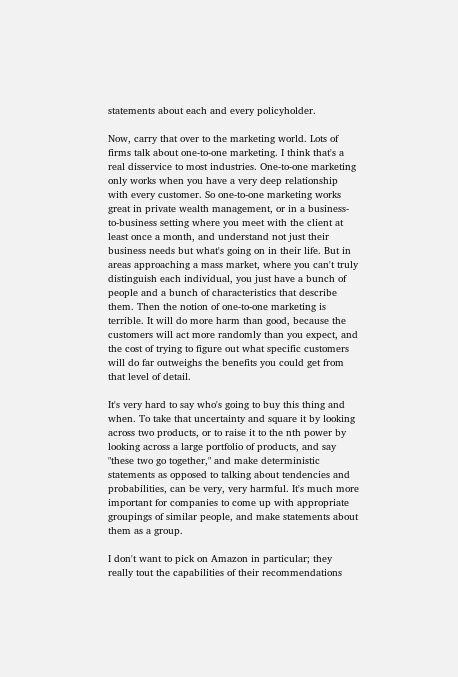statements about each and every policyholder.

Now, carry that over to the marketing world. Lots of firms talk about one-to-one marketing. I think that's a real disservice to most industries. One-to-one marketing only works when you have a very deep relationship with every customer. So one-to-one marketing works great in private wealth management, or in a business-to-business setting where you meet with the client at least once a month, and understand not just their business needs but what's going on in their life. But in areas approaching a mass market, where you can't truly distinguish each individual, you just have a bunch of people and a bunch of characteristics that describe them. Then the notion of one-to-one marketing is terrible. It will do more harm than good, because the customers will act more randomly than you expect, and the cost of trying to figure out what specific customers will do far outweighs the benefits you could get from that level of detail.

It's very hard to say who's going to buy this thing and when. To take that uncertainty and square it by looking across two products, or to raise it to the nth power by looking across a large portfolio of products, and say "these two go together," and make deterministic statements as opposed to talking about tendencies and probabilities, can be very, very harmful. It's much more important for companies to come up with appropriate groupings of similar people, and make statements about them as a group.

I don't want to pick on Amazon in particular; they really tout the capabilities of their recommendations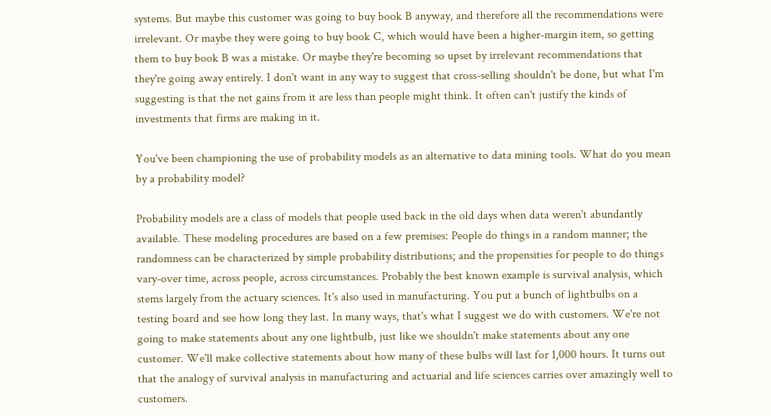systems. But maybe this customer was going to buy book B anyway, and therefore all the recommendations were irrelevant. Or maybe they were going to buy book C, which would have been a higher-margin item, so getting them to buy book B was a mistake. Or maybe they're becoming so upset by irrelevant recommendations that they're going away entirely. I don't want in any way to suggest that cross-selling shouldn't be done, but what I'm suggesting is that the net gains from it are less than people might think. It often can't justify the kinds of investments that firms are making in it.

You've been championing the use of probability models as an alternative to data mining tools. What do you mean by a probability model?

Probability models are a class of models that people used back in the old days when data weren't abundantly available. These modeling procedures are based on a few premises: People do things in a random manner; the randomness can be characterized by simple probability distributions; and the propensities for people to do things vary-over time, across people, across circumstances. Probably the best known example is survival analysis, which stems largely from the actuary sciences. It's also used in manufacturing. You put a bunch of lightbulbs on a testing board and see how long they last. In many ways, that's what I suggest we do with customers. We're not going to make statements about any one lightbulb, just like we shouldn't make statements about any one customer. We'll make collective statements about how many of these bulbs will last for 1,000 hours. It turns out that the analogy of survival analysis in manufacturing and actuarial and life sciences carries over amazingly well to customers.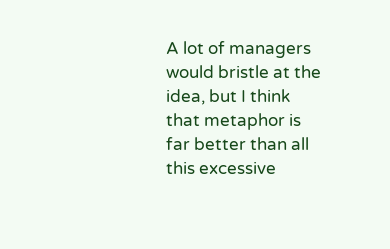A lot of managers would bristle at the idea, but I think that metaphor is far better than all this excessive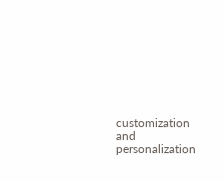customization and personalization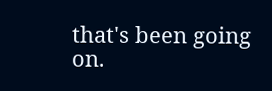that's been going on.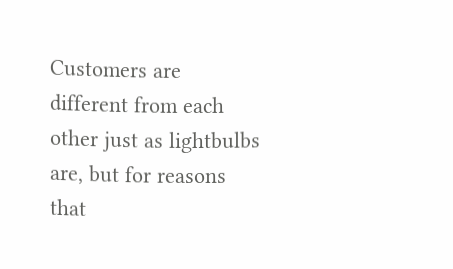Customers are different from each other just as lightbulbs are, but for reasons that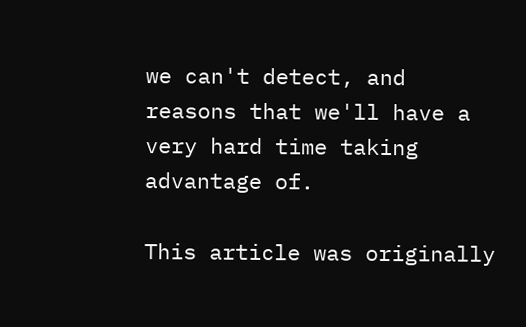we can't detect, and reasons that we'll have a very hard time taking advantage of.

This article was originally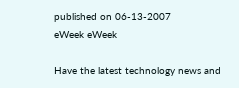published on 06-13-2007
eWeek eWeek

Have the latest technology news and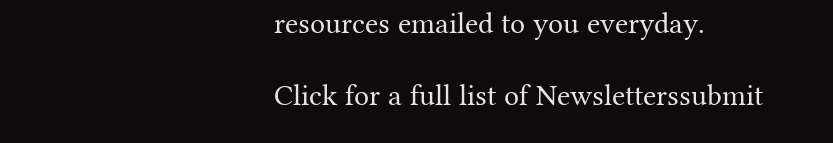resources emailed to you everyday.

Click for a full list of Newsletterssubmit